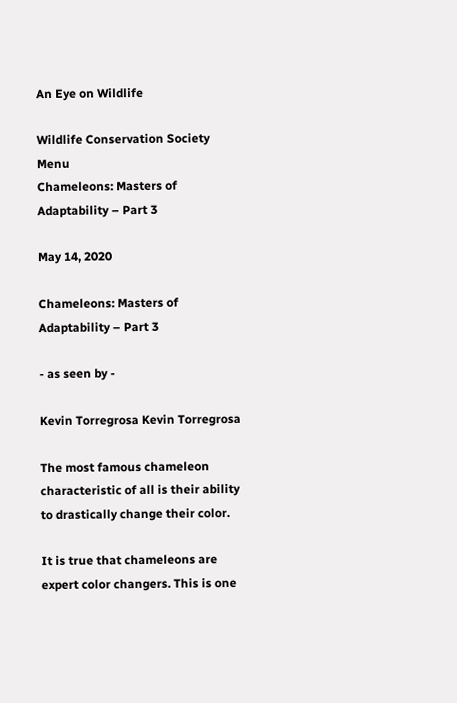An Eye on Wildlife

Wildlife Conservation Society Menu
Chameleons: Masters of Adaptability – Part 3

May 14, 2020

Chameleons: Masters of Adaptability – Part 3

- as seen by -

Kevin Torregrosa Kevin Torregrosa

The most famous chameleon characteristic of all is their ability to drastically change their color.

It is true that chameleons are expert color changers. This is one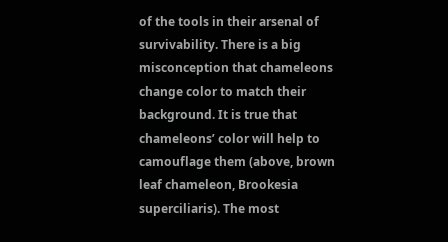of the tools in their arsenal of survivability. There is a big misconception that chameleons change color to match their background. It is true that chameleons’ color will help to camouflage them (above, brown leaf chameleon, Brookesia superciliaris). The most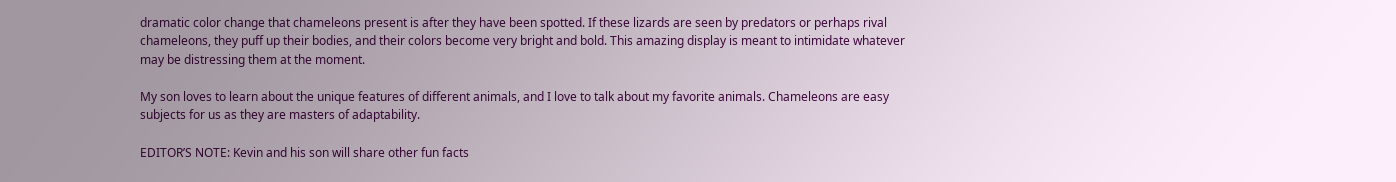dramatic color change that chameleons present is after they have been spotted. If these lizards are seen by predators or perhaps rival chameleons, they puff up their bodies, and their colors become very bright and bold. This amazing display is meant to intimidate whatever may be distressing them at the moment.

My son loves to learn about the unique features of different animals, and I love to talk about my favorite animals. Chameleons are easy subjects for us as they are masters of adaptability.

EDITOR’S NOTE: Kevin and his son will share other fun facts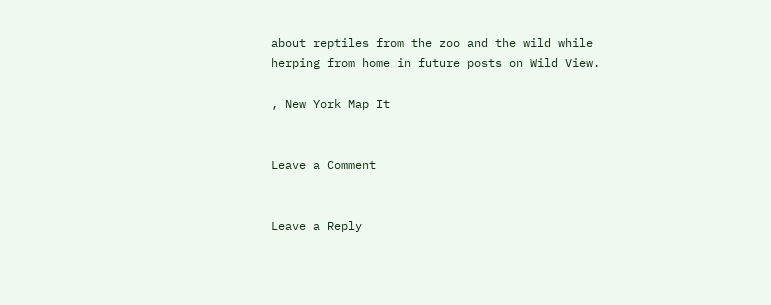about reptiles from the zoo and the wild while herping from home in future posts on Wild View.

, New York Map It


Leave a Comment


Leave a Reply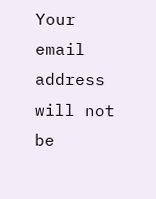Your email address will not be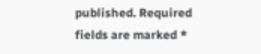published. Required fields are marked *